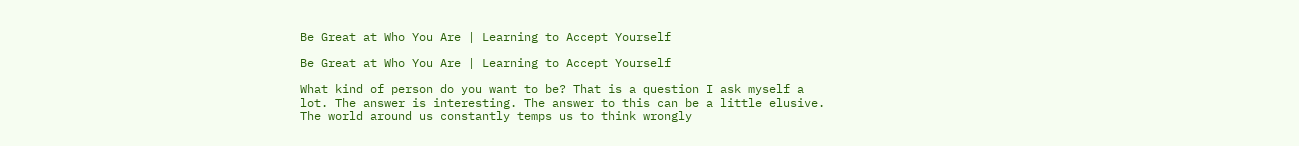Be Great at Who You Are | Learning to Accept Yourself

Be Great at Who You Are | Learning to Accept Yourself

What kind of person do you want to be? That is a question I ask myself a lot. The answer is interesting. The answer to this can be a little elusive. The world around us constantly temps us to think wrongly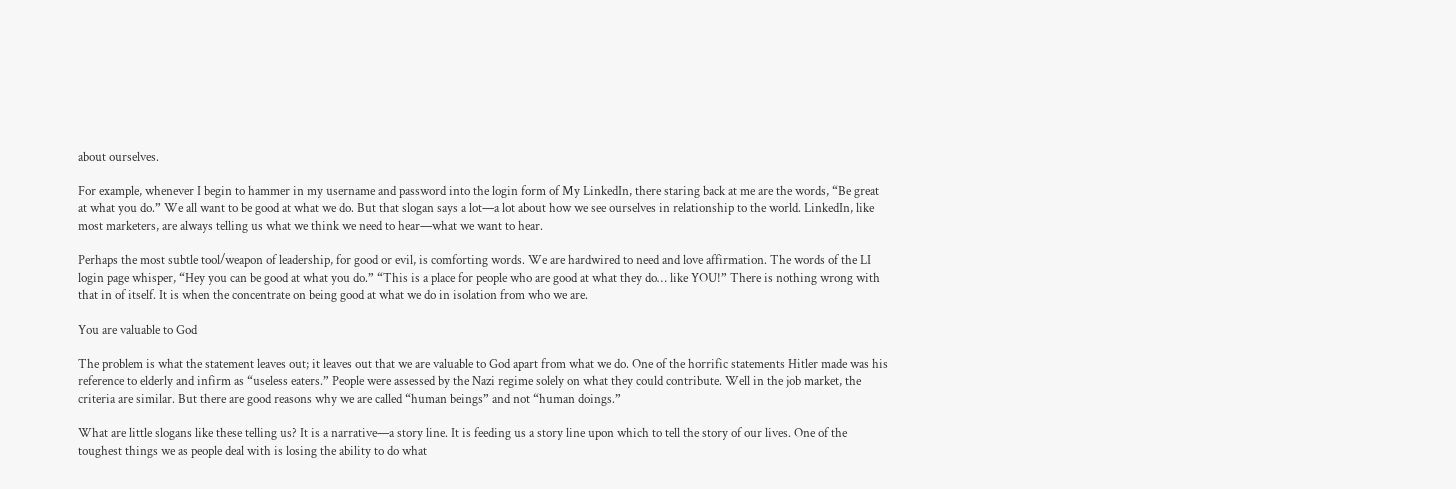about ourselves.

For example, whenever I begin to hammer in my username and password into the login form of My LinkedIn, there staring back at me are the words, “Be great at what you do.” We all want to be good at what we do. But that slogan says a lot—a lot about how we see ourselves in relationship to the world. LinkedIn, like most marketers, are always telling us what we think we need to hear—what we want to hear.

Perhaps the most subtle tool/weapon of leadership, for good or evil, is comforting words. We are hardwired to need and love affirmation. The words of the LI login page whisper, “Hey you can be good at what you do.” “This is a place for people who are good at what they do… like YOU!” There is nothing wrong with that in of itself. It is when the concentrate on being good at what we do in isolation from who we are.

You are valuable to God

The problem is what the statement leaves out; it leaves out that we are valuable to God apart from what we do. One of the horrific statements Hitler made was his reference to elderly and infirm as “useless eaters.” People were assessed by the Nazi regime solely on what they could contribute. Well in the job market, the criteria are similar. But there are good reasons why we are called “human beings” and not “human doings.”

What are little slogans like these telling us? It is a narrative—a story line. It is feeding us a story line upon which to tell the story of our lives. One of the toughest things we as people deal with is losing the ability to do what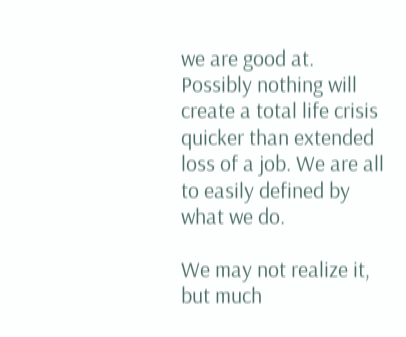we are good at. Possibly nothing will create a total life crisis quicker than extended loss of a job. We are all to easily defined by what we do.

We may not realize it, but much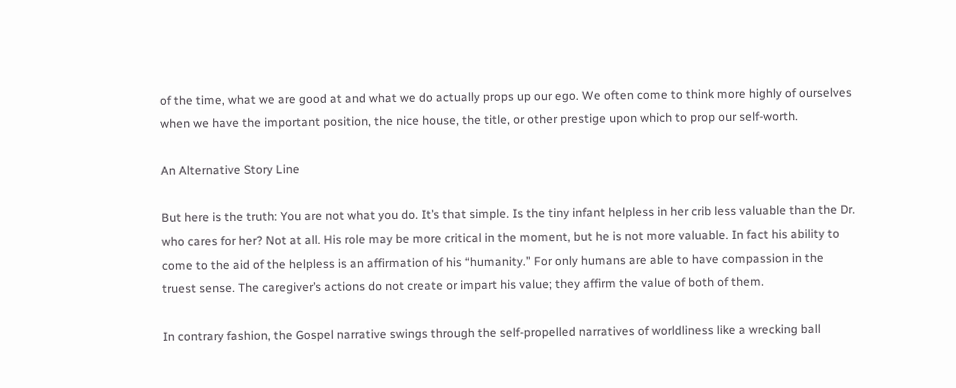of the time, what we are good at and what we do actually props up our ego. We often come to think more highly of ourselves when we have the important position, the nice house, the title, or other prestige upon which to prop our self-worth.

An Alternative Story Line

But here is the truth: You are not what you do. It’s that simple. Is the tiny infant helpless in her crib less valuable than the Dr. who cares for her? Not at all. His role may be more critical in the moment, but he is not more valuable. In fact his ability to come to the aid of the helpless is an affirmation of his “humanity.” For only humans are able to have compassion in the truest sense. The caregiver’s actions do not create or impart his value; they affirm the value of both of them.

In contrary fashion, the Gospel narrative swings through the self-propelled narratives of worldliness like a wrecking ball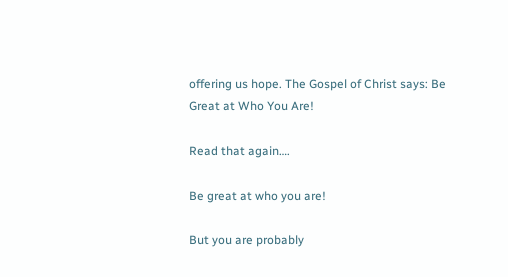offering us hope. The Gospel of Christ says: Be Great at Who You Are!

Read that again….

Be great at who you are!

But you are probably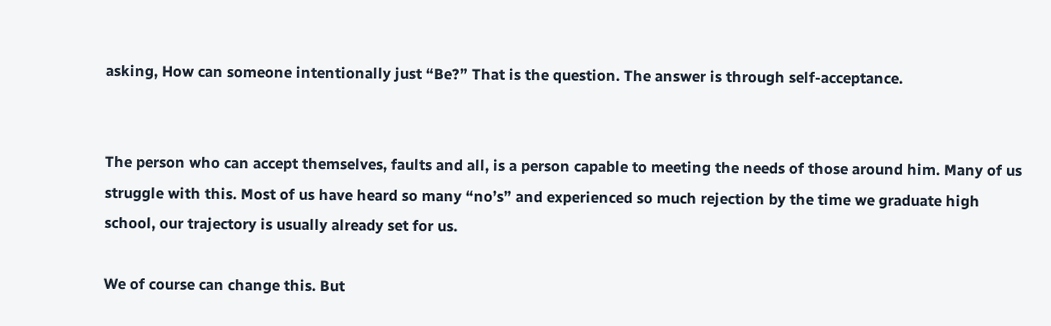asking, How can someone intentionally just “Be?” That is the question. The answer is through self-acceptance.


The person who can accept themselves, faults and all, is a person capable to meeting the needs of those around him. Many of us struggle with this. Most of us have heard so many “no’s” and experienced so much rejection by the time we graduate high school, our trajectory is usually already set for us.

We of course can change this. But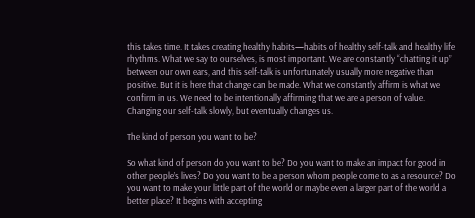this takes time. It takes creating healthy habits—habits of healthy self-talk and healthy life rhythms. What we say to ourselves, is most important. We are constantly “chatting it up” between our own ears, and this self-talk is unfortunately usually more negative than positive. But it is here that change can be made. What we constantly affirm is what we confirm in us. We need to be intentionally affirming that we are a person of value. Changing our self-talk slowly, but eventually changes us.

The kind of person you want to be?

So what kind of person do you want to be? Do you want to make an impact for good in other people’s lives? Do you want to be a person whom people come to as a resource? Do you want to make your little part of the world or maybe even a larger part of the world a better place? It begins with accepting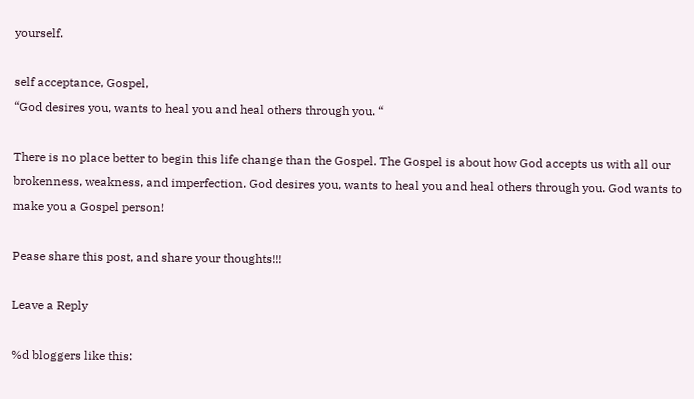yourself.

self acceptance, Gospel,
“God desires you, wants to heal you and heal others through you. “

There is no place better to begin this life change than the Gospel. The Gospel is about how God accepts us with all our brokenness, weakness, and imperfection. God desires you, wants to heal you and heal others through you. God wants to make you a Gospel person!

Pease share this post, and share your thoughts!!!

Leave a Reply

%d bloggers like this: